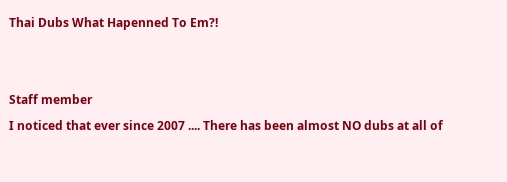Thai Dubs What Hapenned To Em?!


Staff member
I noticed that ever since 2007 .... There has been almost NO dubs at all of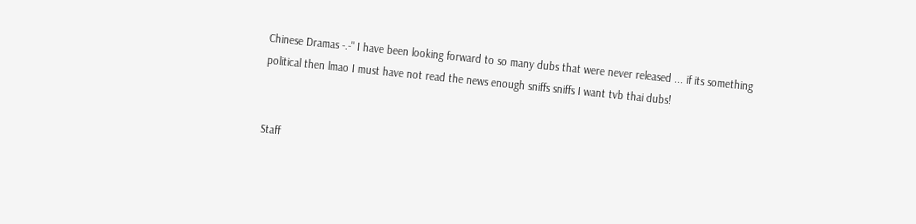Chinese Dramas -.-" I have been looking forward to so many dubs that were never released ... if its something political then lmao I must have not read the news enough sniffs sniffs I want tvb thai dubs!


Staff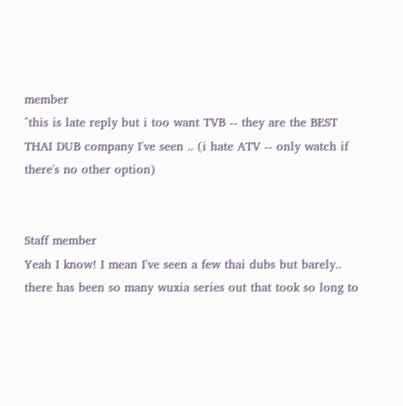member
^this is late reply but i too want TVB -- they are the BEST THAI DUB company I've seen .. (i hate ATV -- only watch if there's no other option)


Staff member
Yeah I know! I mean I've seen a few thai dubs but barely.. there has been so many wuxia series out that took so long to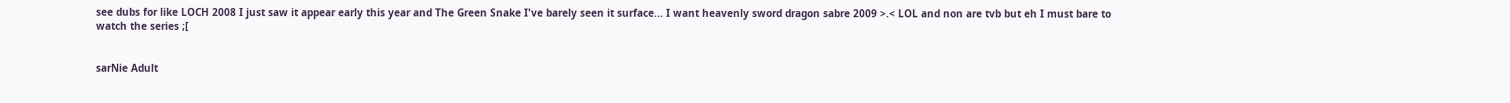see dubs for like LOCH 2008 I just saw it appear early this year and The Green Snake I've barely seen it surface... I want heavenly sword dragon sabre 2009 >.< LOL and non are tvb but eh I must bare to watch the series ;[


sarNie Adult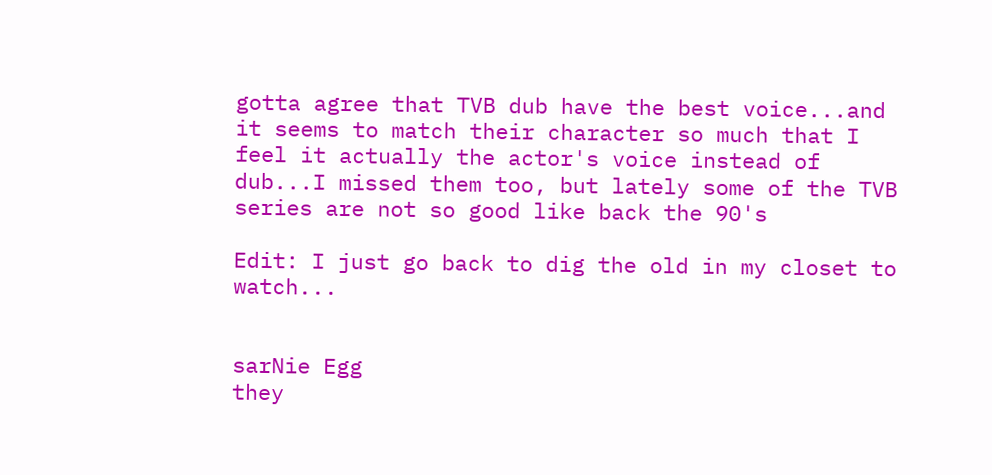gotta agree that TVB dub have the best voice...and it seems to match their character so much that I feel it actually the actor's voice instead of dub...I missed them too, but lately some of the TVB series are not so good like back the 90's

Edit: I just go back to dig the old in my closet to watch...


sarNie Egg
they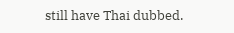still have Thai dubbed.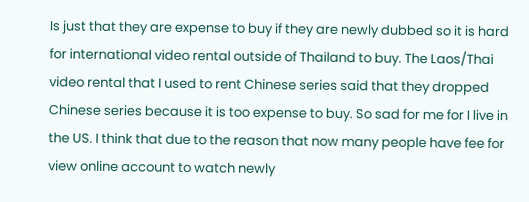Is just that they are expense to buy if they are newly dubbed so it is hard for international video rental outside of Thailand to buy. The Laos/Thai video rental that I used to rent Chinese series said that they dropped Chinese series because it is too expense to buy. So sad for me for I live in the US. I think that due to the reason that now many people have fee for view online account to watch newly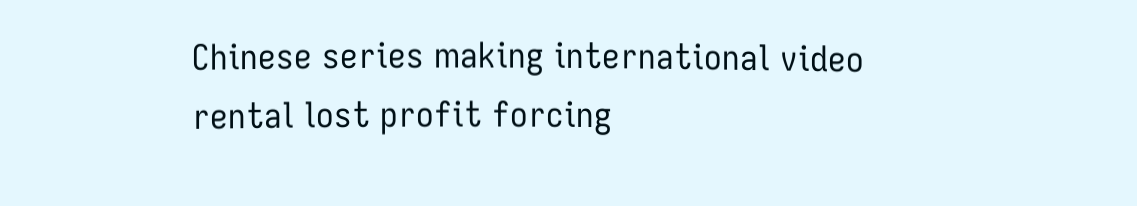Chinese series making international video rental lost profit forcing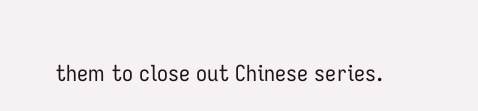them to close out Chinese series.